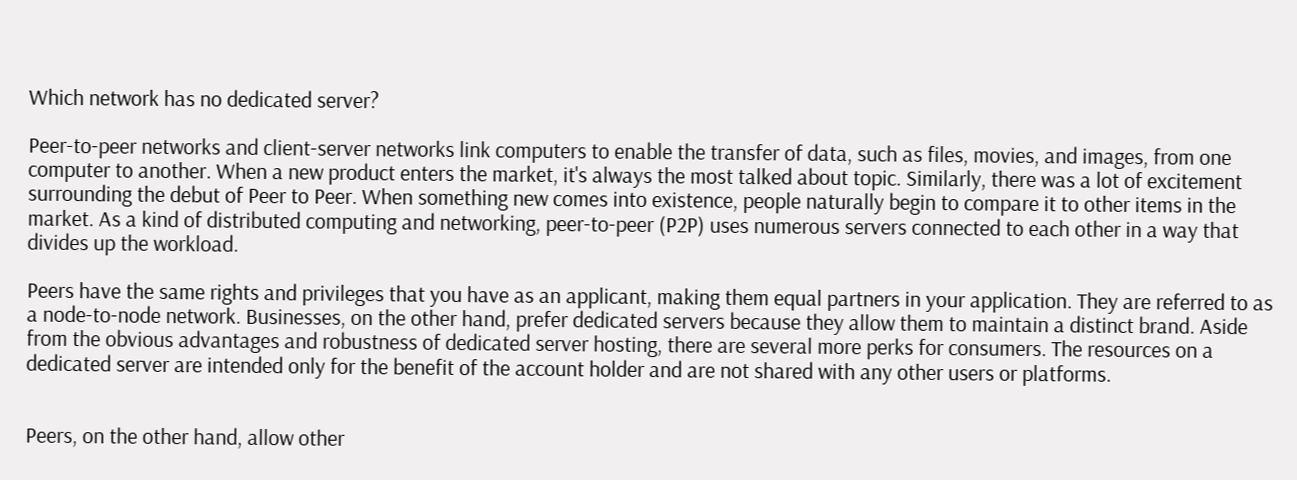Which network has no dedicated server?

Peer-to-peer networks and client-server networks link computers to enable the transfer of data, such as files, movies, and images, from one computer to another. When a new product enters the market, it's always the most talked about topic. Similarly, there was a lot of excitement surrounding the debut of Peer to Peer. When something new comes into existence, people naturally begin to compare it to other items in the market. As a kind of distributed computing and networking, peer-to-peer (P2P) uses numerous servers connected to each other in a way that divides up the workload.

Peers have the same rights and privileges that you have as an applicant, making them equal partners in your application. They are referred to as a node-to-node network. Businesses, on the other hand, prefer dedicated servers because they allow them to maintain a distinct brand. Aside from the obvious advantages and robustness of dedicated server hosting, there are several more perks for consumers. The resources on a dedicated server are intended only for the benefit of the account holder and are not shared with any other users or platforms.


Peers, on the other hand, allow other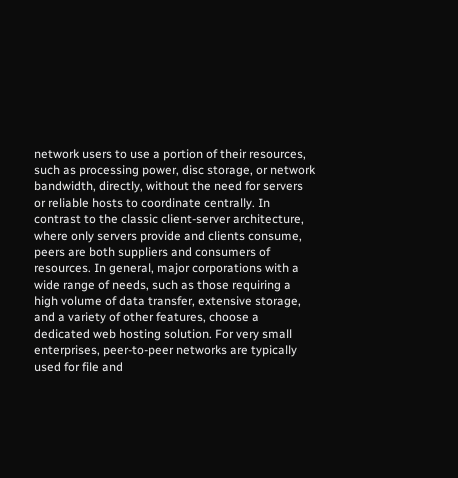network users to use a portion of their resources, such as processing power, disc storage, or network bandwidth, directly, without the need for servers or reliable hosts to coordinate centrally. In contrast to the classic client-server architecture, where only servers provide and clients consume, peers are both suppliers and consumers of resources. In general, major corporations with a wide range of needs, such as those requiring a high volume of data transfer, extensive storage, and a variety of other features, choose a dedicated web hosting solution. For very small enterprises, peer-to-peer networks are typically used for file and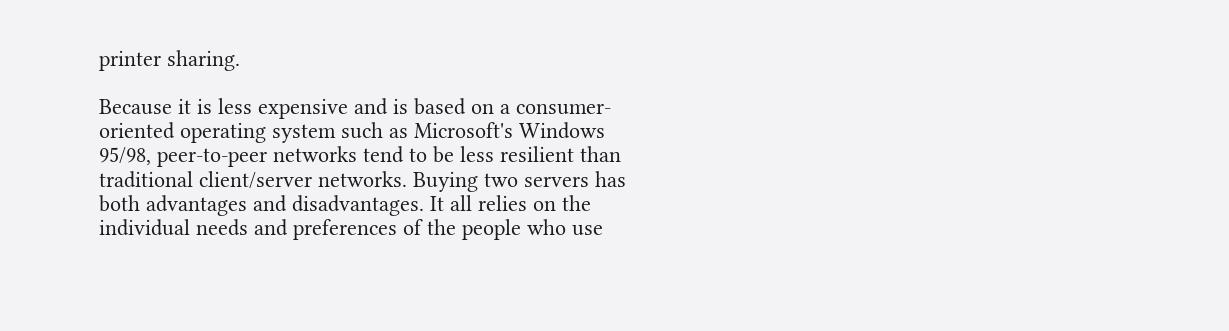printer sharing.

Because it is less expensive and is based on a consumer-oriented operating system such as Microsoft's Windows 95/98, peer-to-peer networks tend to be less resilient than traditional client/server networks. Buying two servers has both advantages and disadvantages. It all relies on the individual needs and preferences of the people who use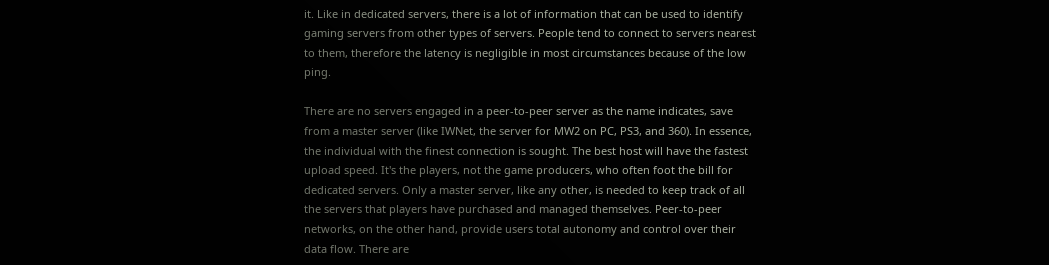it. Like in dedicated servers, there is a lot of information that can be used to identify gaming servers from other types of servers. People tend to connect to servers nearest to them, therefore the latency is negligible in most circumstances because of the low ping.

There are no servers engaged in a peer-to-peer server as the name indicates, save from a master server (like IWNet, the server for MW2 on PC, PS3, and 360). In essence, the individual with the finest connection is sought. The best host will have the fastest upload speed. It's the players, not the game producers, who often foot the bill for dedicated servers. Only a master server, like any other, is needed to keep track of all the servers that players have purchased and managed themselves. Peer-to-peer networks, on the other hand, provide users total autonomy and control over their data flow. There are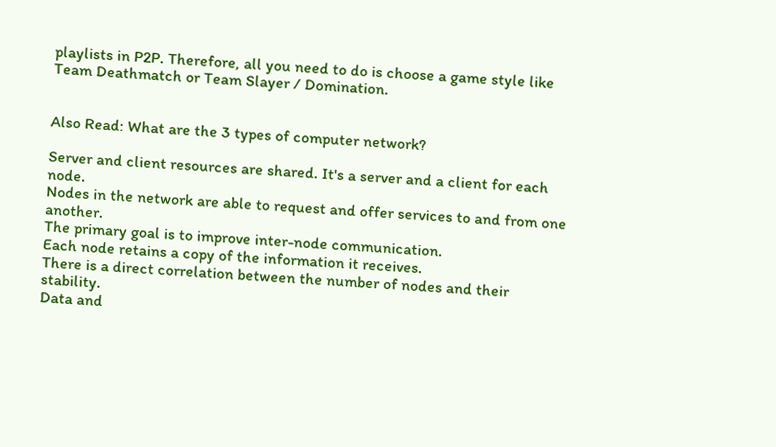playlists in P2P. Therefore, all you need to do is choose a game style like Team Deathmatch or Team Slayer / Domination.


Also Read: What are the 3 types of computer network?

Server and client resources are shared. It's a server and a client for each node.
Nodes in the network are able to request and offer services to and from one another.
The primary goal is to improve inter-node communication.
Each node retains a copy of the information it receives.
There is a direct correlation between the number of nodes and their stability.
Data and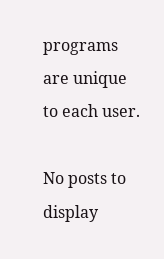programs are unique to each user.

No posts to display